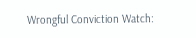Wrongful Conviction Watch: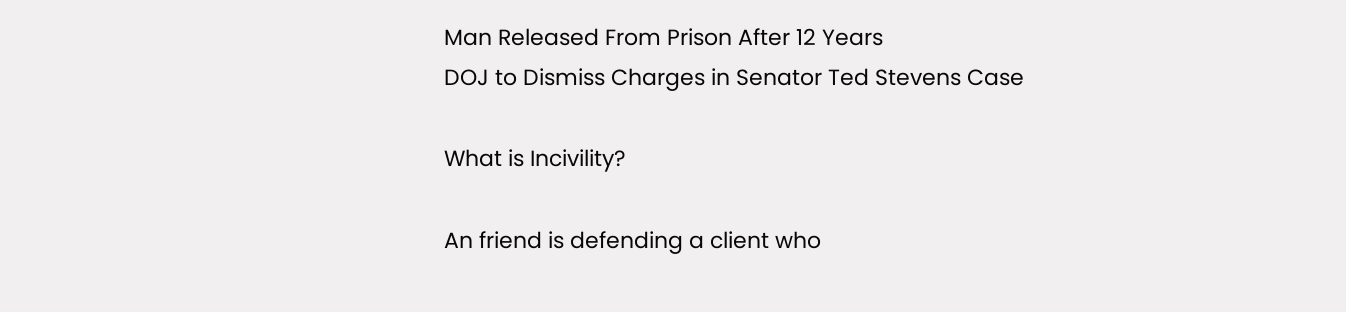Man Released From Prison After 12 Years
DOJ to Dismiss Charges in Senator Ted Stevens Case

What is Incivility?

An friend is defending a client who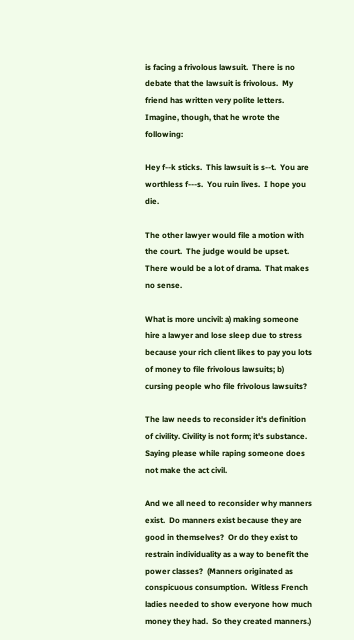is facing a frivolous lawsuit.  There is no debate that the lawsuit is frivolous.  My friend has written very polite letters.  Imagine, though, that he wrote the following:

Hey f--k sticks.  This lawsuit is s--t.  You are worthless f---s.  You ruin lives.  I hope you die.

The other lawyer would file a motion with the court.  The judge would be upset.  There would be a lot of drama.  That makes no sense.

What is more uncivil: a) making someone hire a lawyer and lose sleep due to stress because your rich client likes to pay you lots of money to file frivolous lawsuits; b) cursing people who file frivolous lawsuits?

The law needs to reconsider it's definition of civility. Civility is not form; it's substance.  Saying please while raping someone does not make the act civil.

And we all need to reconsider why manners exist.  Do manners exist because they are good in themselves?  Or do they exist to restrain individuality as a way to benefit the power classes?  (Manners originated as conspicuous consumption.  Witless French ladies needed to show everyone how much money they had.  So they created manners.)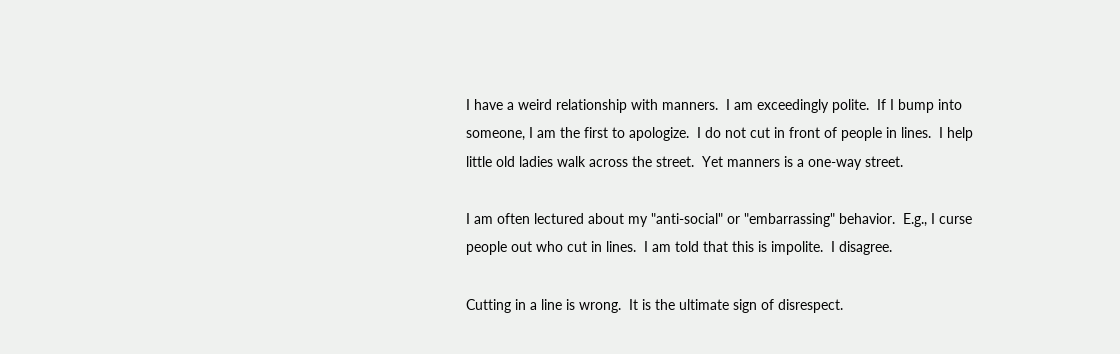I have a weird relationship with manners.  I am exceedingly polite.  If I bump into someone, I am the first to apologize.  I do not cut in front of people in lines.  I help little old ladies walk across the street.  Yet manners is a one-way street.

I am often lectured about my "anti-social" or "embarrassing" behavior.  E.g., I curse people out who cut in lines.  I am told that this is impolite.  I disagree.

Cutting in a line is wrong.  It is the ultimate sign of disrespect.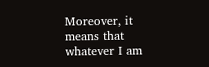Moreover, it means that whatever I am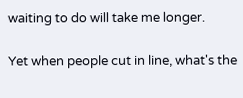waiting to do will take me longer.

Yet when people cut in line, what's the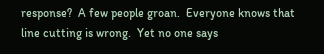response?  A few people groan.  Everyone knows that line cutting is wrong.  Yet no one says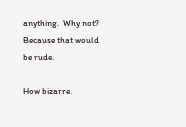anything.  Why not?  Because that would be rude.

How bizarre.